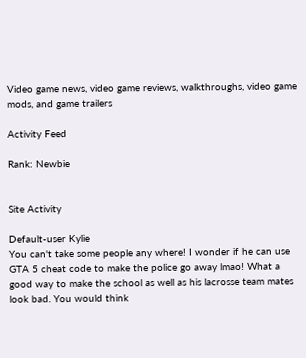Video game news, video game reviews, walkthroughs, video game mods, and game trailers

Activity Feed

Rank: Newbie


Site Activity

Default-user Kylie
You can't take some people any where! I wonder if he can use GTA 5 cheat code to make the police go away lmao! What a good way to make the school as well as his lacrosse team mates look bad. You would think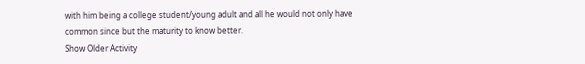with him being a college student/young adult and all he would not only have common since but the maturity to know better.
Show Older Activity